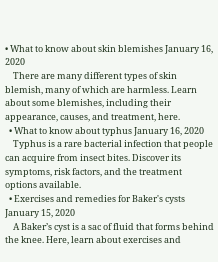• What to know about skin blemishes January 16, 2020
    There are many different types of skin blemish, many of which are harmless. Learn about some blemishes, including their appearance, causes, and treatment, here.
  • What to know about typhus January 16, 2020
    Typhus is a rare bacterial infection that people can acquire from insect bites. Discover its symptoms, risk factors, and the treatment options available.
  • Exercises and remedies for Baker's cysts January 15, 2020
    A Baker’s cyst is a sac of fluid that forms behind the knee. Here, learn about exercises and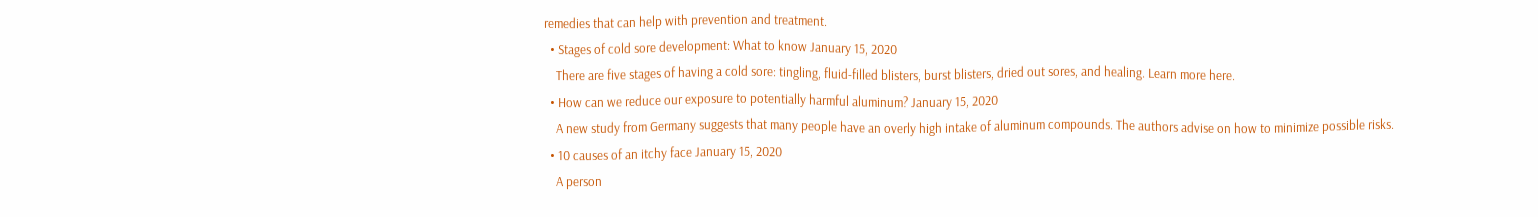remedies that can help with prevention and treatment.
  • Stages of cold sore development: What to know January 15, 2020
    There are five stages of having a cold sore: tingling, fluid-filled blisters, burst blisters, dried out sores, and healing. Learn more here.
  • How can we reduce our exposure to potentially harmful aluminum? January 15, 2020
    A new study from Germany suggests that many people have an overly high intake of aluminum compounds. The authors advise on how to minimize possible risks.
  • 10 causes of an itchy face January 15, 2020
    A person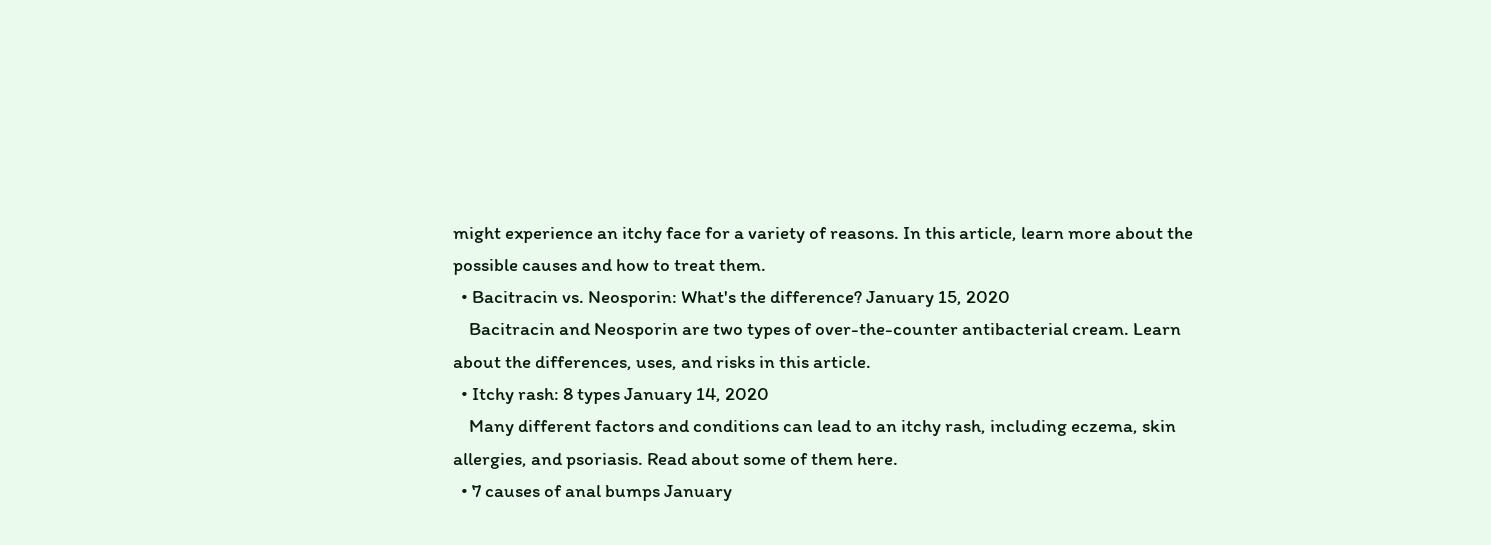might experience an itchy face for a variety of reasons. In this article, learn more about the possible causes and how to treat them.
  • Bacitracin vs. Neosporin: What's the difference? January 15, 2020
    Bacitracin and Neosporin are two types of over-the-counter antibacterial cream. Learn about the differences, uses, and risks in this article.
  • Itchy rash: 8 types January 14, 2020
    Many different factors and conditions can lead to an itchy rash, including eczema, skin allergies, and psoriasis. Read about some of them here.
  • 7 causes of anal bumps January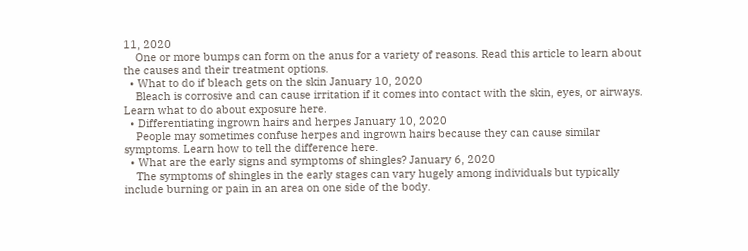11, 2020
    One or more bumps can form on the anus for a variety of reasons. Read this article to learn about the causes and their treatment options.
  • What to do if bleach gets on the skin January 10, 2020
    Bleach is corrosive and can cause irritation if it comes into contact with the skin, eyes, or airways. Learn what to do about exposure here.
  • Differentiating ingrown hairs and herpes January 10, 2020
    People may sometimes confuse herpes and ingrown hairs because they can cause similar symptoms. Learn how to tell the difference here.
  • What are the early signs and symptoms of shingles? January 6, 2020
    The symptoms of shingles in the early stages can vary hugely among individuals but typically include burning or pain in an area on one side of the body.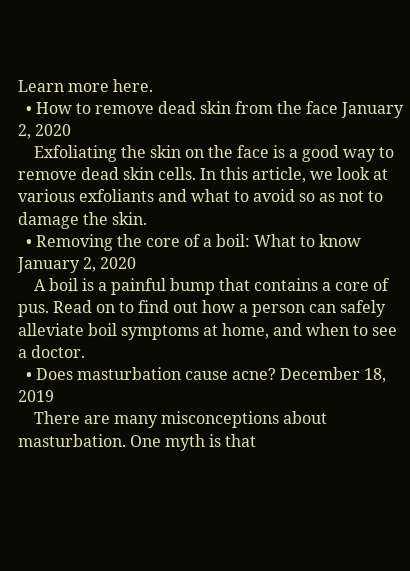Learn more here.
  • How to remove dead skin from the face January 2, 2020
    Exfoliating the skin on the face is a good way to remove dead skin cells. In this article, we look at various exfoliants and what to avoid so as not to damage the skin.
  • Removing the core of a boil: What to know January 2, 2020
    A boil is a painful bump that contains a core of pus. Read on to find out how a person can safely alleviate boil symptoms at home, and when to see a doctor.
  • Does masturbation cause acne? December 18, 2019
    There are many misconceptions about masturbation. One myth is that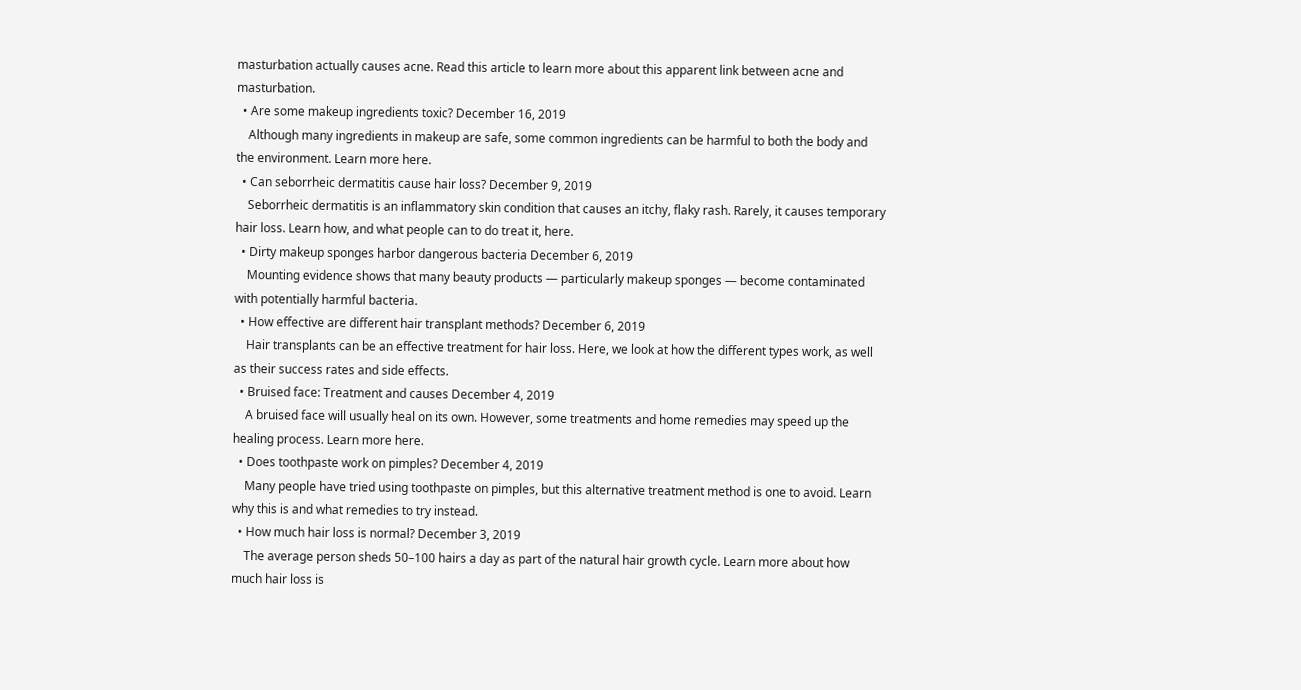masturbation actually causes acne. Read this article to learn more about this apparent link between acne and masturbation.
  • Are some makeup ingredients toxic? December 16, 2019
    Although many ingredients in makeup are safe, some common ingredients can be harmful to both the body and the environment. Learn more here.
  • Can seborrheic dermatitis cause hair loss? December 9, 2019
    Seborrheic dermatitis is an inflammatory skin condition that causes an itchy, flaky rash. Rarely, it causes temporary hair loss. Learn how, and what people can to do treat it, here.
  • Dirty makeup sponges harbor dangerous bacteria December 6, 2019
    Mounting evidence shows that many beauty products — particularly makeup sponges — become contaminated with potentially harmful bacteria.
  • How effective are different hair transplant methods? December 6, 2019
    Hair transplants can be an effective treatment for hair loss. Here, we look at how the different types work, as well as their success rates and side effects.
  • Bruised face: Treatment and causes December 4, 2019
    A bruised face will usually heal on its own. However, some treatments and home remedies may speed up the healing process. Learn more here.
  • Does toothpaste work on pimples? December 4, 2019
    Many people have tried using toothpaste on pimples, but this alternative treatment method is one to avoid. Learn why this is and what remedies to try instead.
  • How much hair loss is normal? December 3, 2019
    The average person sheds 50–100 hairs a day as part of the natural hair growth cycle. Learn more about how much hair loss is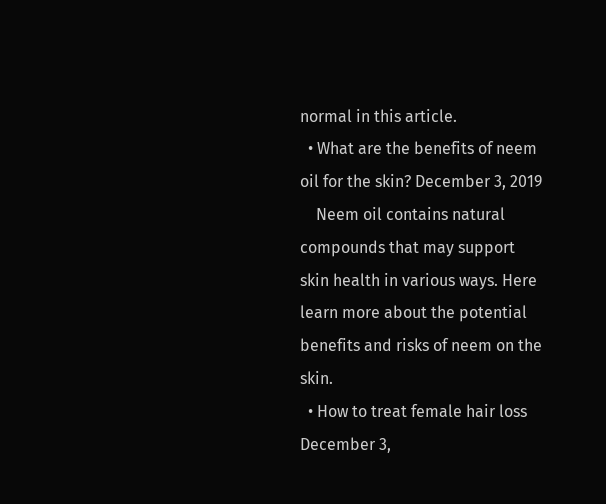normal in this article.
  • What are the benefits of neem oil for the skin? December 3, 2019
    Neem oil contains natural compounds that may support skin health in various ways. Here learn more about the potential benefits and risks of neem on the skin.
  • How to treat female hair loss December 3,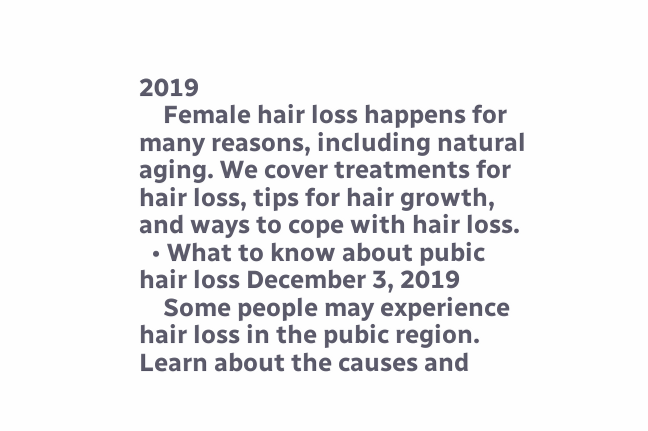2019
    Female hair loss happens for many reasons, including natural aging. We cover treatments for hair loss, tips for hair growth, and ways to cope with hair loss.
  • What to know about pubic hair loss December 3, 2019
    Some people may experience hair loss in the pubic region. Learn about the causes and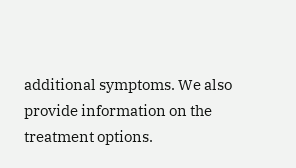additional symptoms. We also provide information on the treatment options.